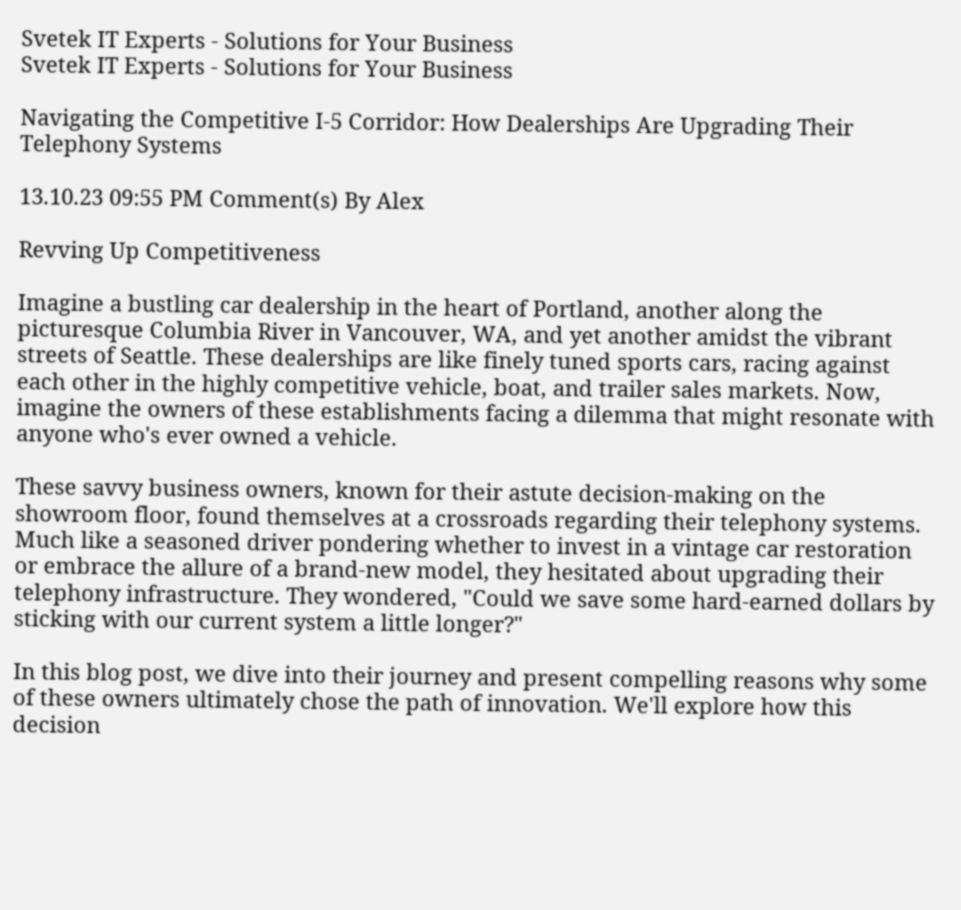Svetek IT Experts - Solutions for Your Business
Svetek IT Experts - Solutions for Your Business

Navigating the Competitive I-5 Corridor: How Dealerships Are Upgrading Their Telephony Systems

13.10.23 09:55 PM Comment(s) By Alex

Revving Up Competitiveness

Imagine a bustling car dealership in the heart of Portland, another along the picturesque Columbia River in Vancouver, WA, and yet another amidst the vibrant streets of Seattle. These dealerships are like finely tuned sports cars, racing against each other in the highly competitive vehicle, boat, and trailer sales markets. Now, imagine the owners of these establishments facing a dilemma that might resonate with anyone who's ever owned a vehicle.

These savvy business owners, known for their astute decision-making on the showroom floor, found themselves at a crossroads regarding their telephony systems. Much like a seasoned driver pondering whether to invest in a vintage car restoration or embrace the allure of a brand-new model, they hesitated about upgrading their telephony infrastructure. They wondered, "Could we save some hard-earned dollars by sticking with our current system a little longer?"

In this blog post, we dive into their journey and present compelling reasons why some of these owners ultimately chose the path of innovation. We'll explore how this decision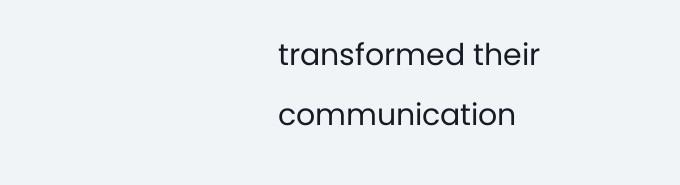transformed their communication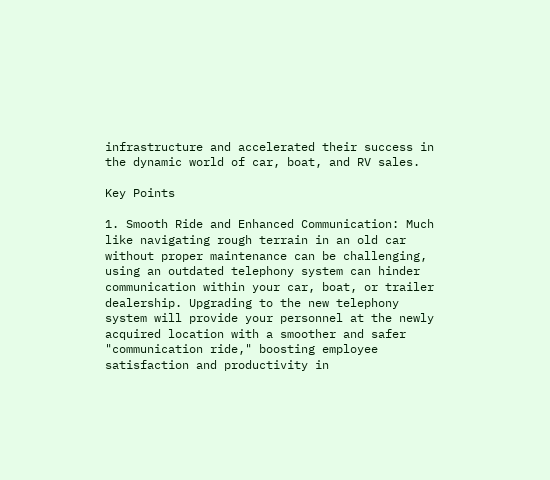infrastructure and accelerated their success in the dynamic world of car, boat, and RV sales.

Key Points

1. Smooth Ride and Enhanced Communication: Much like navigating rough terrain in an old car without proper maintenance can be challenging, using an outdated telephony system can hinder communication within your car, boat, or trailer dealership. Upgrading to the new telephony system will provide your personnel at the newly acquired location with a smoother and safer "communication ride," boosting employee satisfaction and productivity in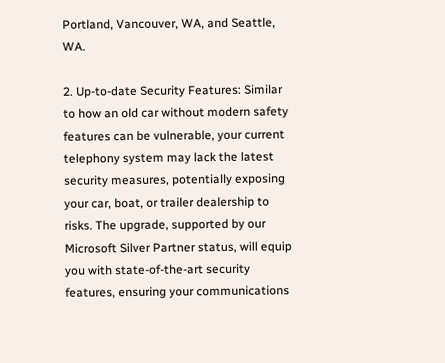Portland, Vancouver, WA, and Seattle, WA.

2. Up-to-date Security Features: Similar to how an old car without modern safety features can be vulnerable, your current telephony system may lack the latest security measures, potentially exposing your car, boat, or trailer dealership to risks. The upgrade, supported by our Microsoft Silver Partner status, will equip you with state-of-the-art security features, ensuring your communications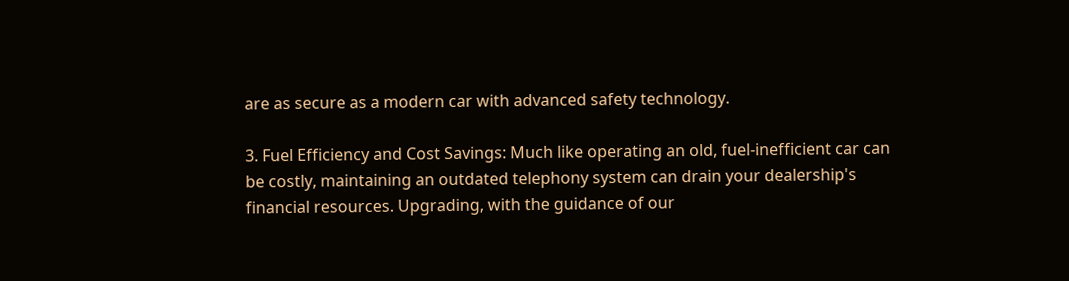are as secure as a modern car with advanced safety technology.

3. Fuel Efficiency and Cost Savings: Much like operating an old, fuel-inefficient car can be costly, maintaining an outdated telephony system can drain your dealership's financial resources. Upgrading, with the guidance of our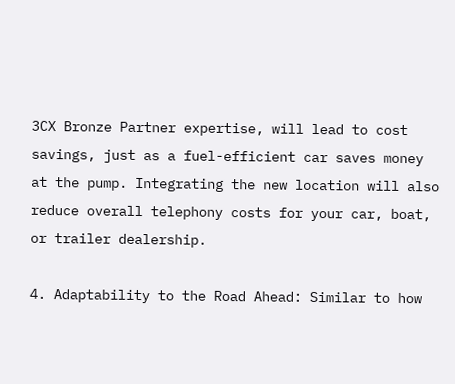3CX Bronze Partner expertise, will lead to cost savings, just as a fuel-efficient car saves money at the pump. Integrating the new location will also reduce overall telephony costs for your car, boat, or trailer dealership.

4. Adaptability to the Road Ahead: Similar to how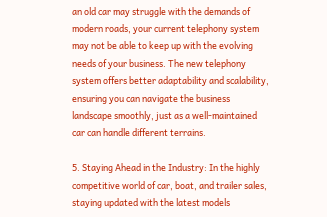an old car may struggle with the demands of modern roads, your current telephony system may not be able to keep up with the evolving needs of your business. The new telephony system offers better adaptability and scalability, ensuring you can navigate the business landscape smoothly, just as a well-maintained car can handle different terrains.

5. Staying Ahead in the Industry: In the highly competitive world of car, boat, and trailer sales, staying updated with the latest models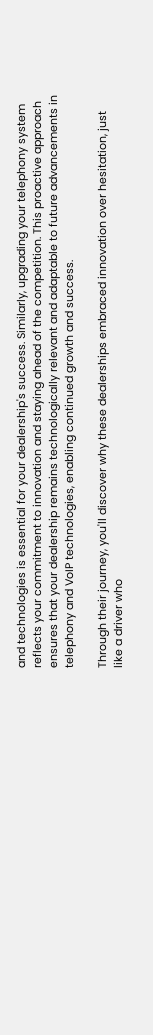and technologies is essential for your dealership's success. Similarly, upgrading your telephony system reflects your commitment to innovation and staying ahead of the competition. This proactive approach ensures that your dealership remains technologically relevant and adaptable to future advancements in telephony and VoIP technologies, enabling continued growth and success.

Through their journey, you'll discover why these dealerships embraced innovation over hesitation, just like a driver who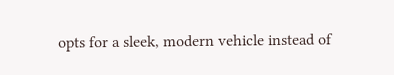opts for a sleek, modern vehicle instead of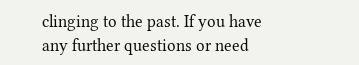clinging to the past. If you have any further questions or need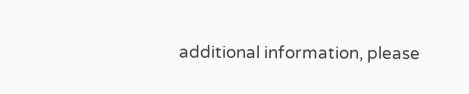additional information, please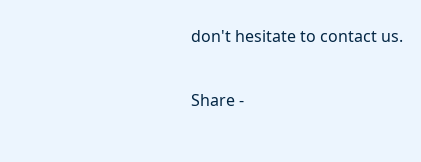don't hesitate to contact us.

Share -